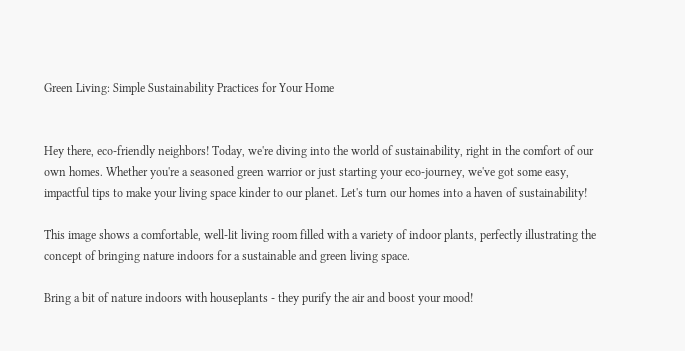Green Living: Simple Sustainability Practices for Your Home


Hey there, eco-friendly neighbors! Today, we're diving into the world of sustainability, right in the comfort of our own homes. Whether you're a seasoned green warrior or just starting your eco-journey, we've got some easy, impactful tips to make your living space kinder to our planet. Let's turn our homes into a haven of sustainability!

This image shows a comfortable, well-lit living room filled with a variety of indoor plants, perfectly illustrating the concept of bringing nature indoors for a sustainable and green living space.

Bring a bit of nature indoors with houseplants - they purify the air and boost your mood!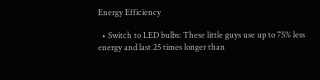Energy Efficiency

  • Switch to LED bulbs: These little guys use up to 75% less energy and last 25 times longer than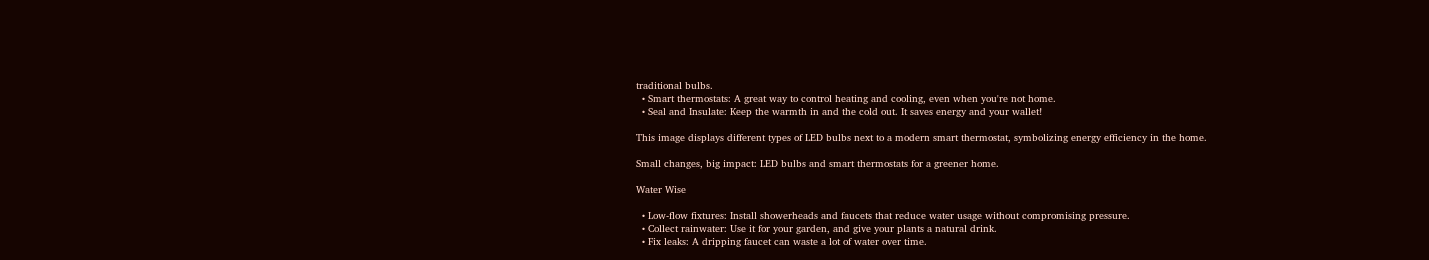traditional bulbs.
  • Smart thermostats: A great way to control heating and cooling, even when you're not home.
  • Seal and Insulate: Keep the warmth in and the cold out. It saves energy and your wallet!

This image displays different types of LED bulbs next to a modern smart thermostat, symbolizing energy efficiency in the home.

Small changes, big impact: LED bulbs and smart thermostats for a greener home.

Water Wise

  • Low-flow fixtures: Install showerheads and faucets that reduce water usage without compromising pressure.
  • Collect rainwater: Use it for your garden, and give your plants a natural drink.
  • Fix leaks: A dripping faucet can waste a lot of water over time.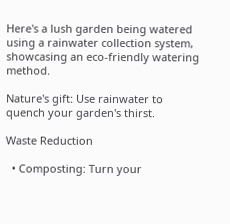Here's a lush garden being watered using a rainwater collection system, showcasing an eco-friendly watering method.

Nature's gift: Use rainwater to quench your garden's thirst.

Waste Reduction

  • Composting: Turn your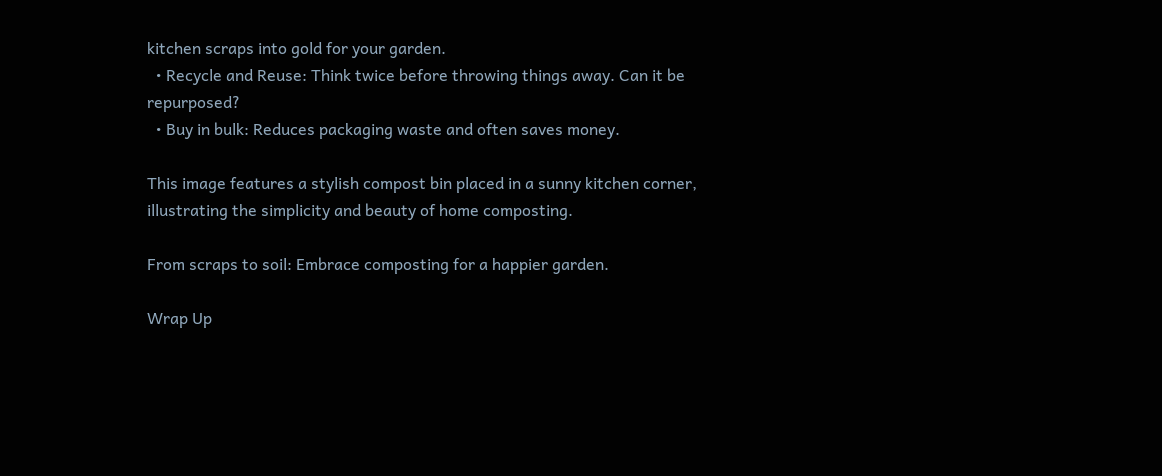kitchen scraps into gold for your garden.
  • Recycle and Reuse: Think twice before throwing things away. Can it be repurposed?
  • Buy in bulk: Reduces packaging waste and often saves money.

This image features a stylish compost bin placed in a sunny kitchen corner, illustrating the simplicity and beauty of home composting.

From scraps to soil: Embrace composting for a happier garden.

Wrap Up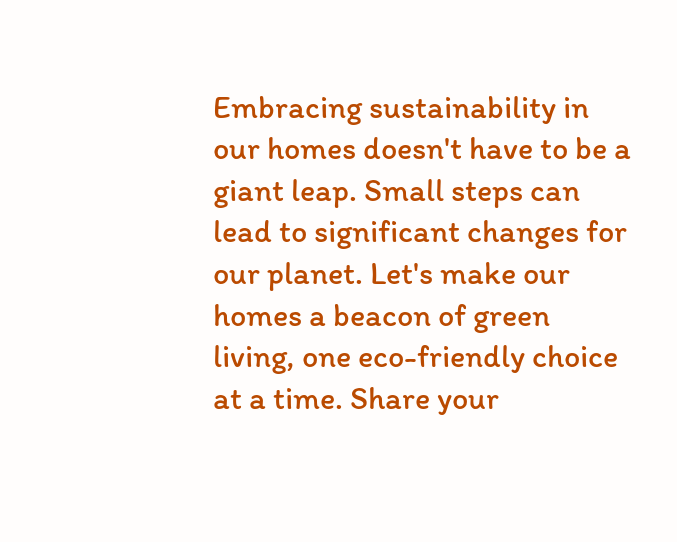Embracing sustainability in our homes doesn't have to be a giant leap. Small steps can lead to significant changes for our planet. Let's make our homes a beacon of green living, one eco-friendly choice at a time. Share your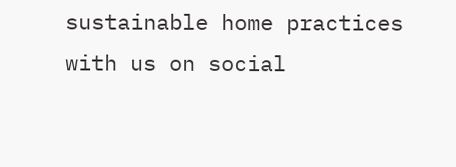sustainable home practices with us on social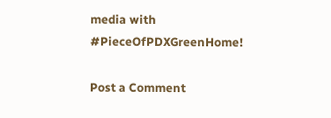media with #PieceOfPDXGreenHome!

Post a Comment